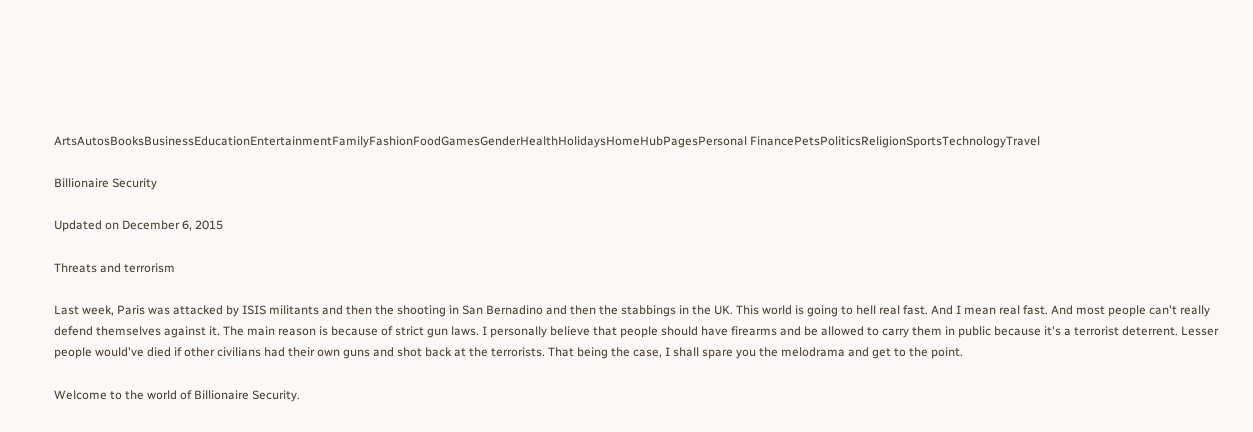ArtsAutosBooksBusinessEducationEntertainmentFamilyFashionFoodGamesGenderHealthHolidaysHomeHubPagesPersonal FinancePetsPoliticsReligionSportsTechnologyTravel

Billionaire Security

Updated on December 6, 2015

Threats and terrorism

Last week, Paris was attacked by ISIS militants and then the shooting in San Bernadino and then the stabbings in the UK. This world is going to hell real fast. And I mean real fast. And most people can't really defend themselves against it. The main reason is because of strict gun laws. I personally believe that people should have firearms and be allowed to carry them in public because it's a terrorist deterrent. Lesser people would've died if other civilians had their own guns and shot back at the terrorists. That being the case, I shall spare you the melodrama and get to the point.

Welcome to the world of Billionaire Security.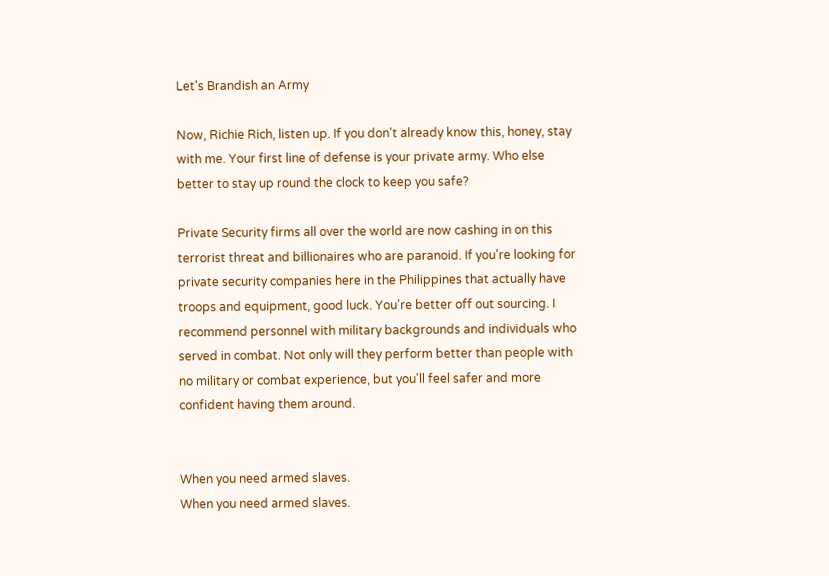Let's Brandish an Army

Now, Richie Rich, listen up. If you don't already know this, honey, stay with me. Your first line of defense is your private army. Who else better to stay up round the clock to keep you safe?

Private Security firms all over the world are now cashing in on this terrorist threat and billionaires who are paranoid. If you're looking for private security companies here in the Philippines that actually have troops and equipment, good luck. You're better off out sourcing. I recommend personnel with military backgrounds and individuals who served in combat. Not only will they perform better than people with no military or combat experience, but you'll feel safer and more confident having them around.


When you need armed slaves.
When you need armed slaves.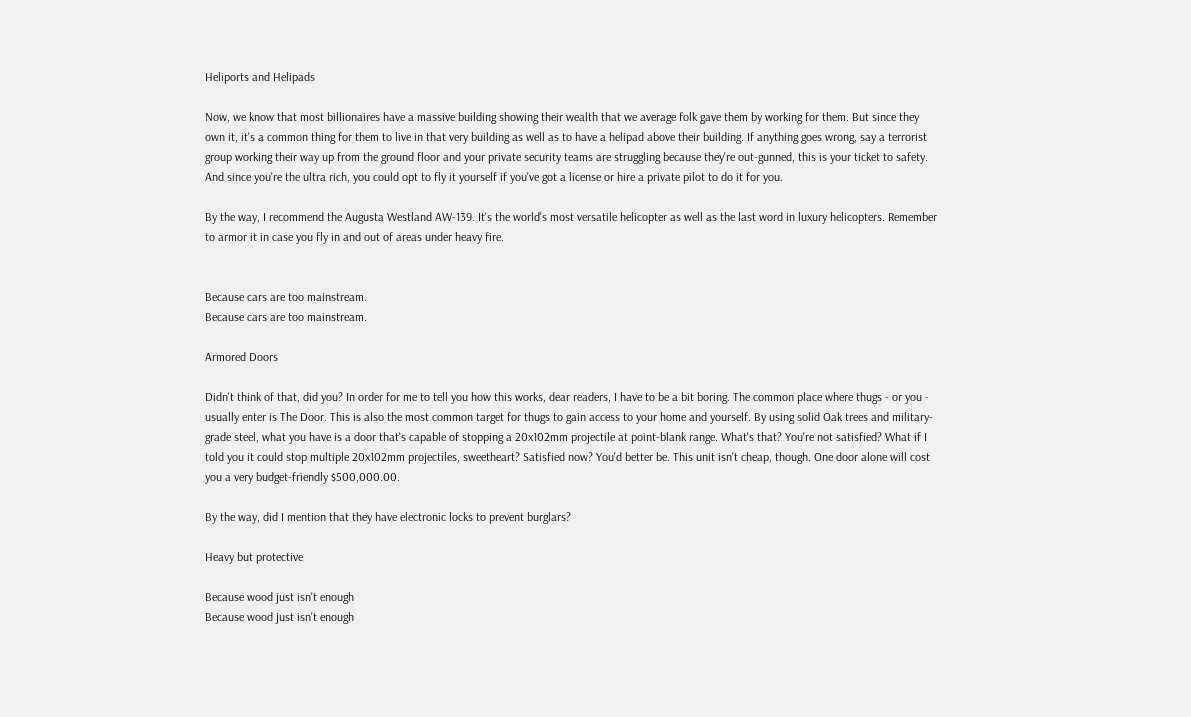Heliports and Helipads

Now, we know that most billionaires have a massive building showing their wealth that we average folk gave them by working for them. But since they own it, it's a common thing for them to live in that very building as well as to have a helipad above their building. If anything goes wrong, say a terrorist group working their way up from the ground floor and your private security teams are struggling because they're out-gunned, this is your ticket to safety. And since you're the ultra rich, you could opt to fly it yourself if you've got a license or hire a private pilot to do it for you.

By the way, I recommend the Augusta Westland AW-139. It's the world's most versatile helicopter as well as the last word in luxury helicopters. Remember to armor it in case you fly in and out of areas under heavy fire.


Because cars are too mainstream.
Because cars are too mainstream.

Armored Doors

Didn't think of that, did you? In order for me to tell you how this works, dear readers, I have to be a bit boring. The common place where thugs - or you - usually enter is The Door. This is also the most common target for thugs to gain access to your home and yourself. By using solid Oak trees and military-grade steel, what you have is a door that's capable of stopping a 20x102mm projectile at point-blank range. What's that? You're not satisfied? What if I told you it could stop multiple 20x102mm projectiles, sweetheart? Satisfied now? You'd better be. This unit isn't cheap, though. One door alone will cost you a very budget-friendly $500,000.00.

By the way, did I mention that they have electronic locks to prevent burglars?

Heavy but protective

Because wood just isn't enough
Because wood just isn't enough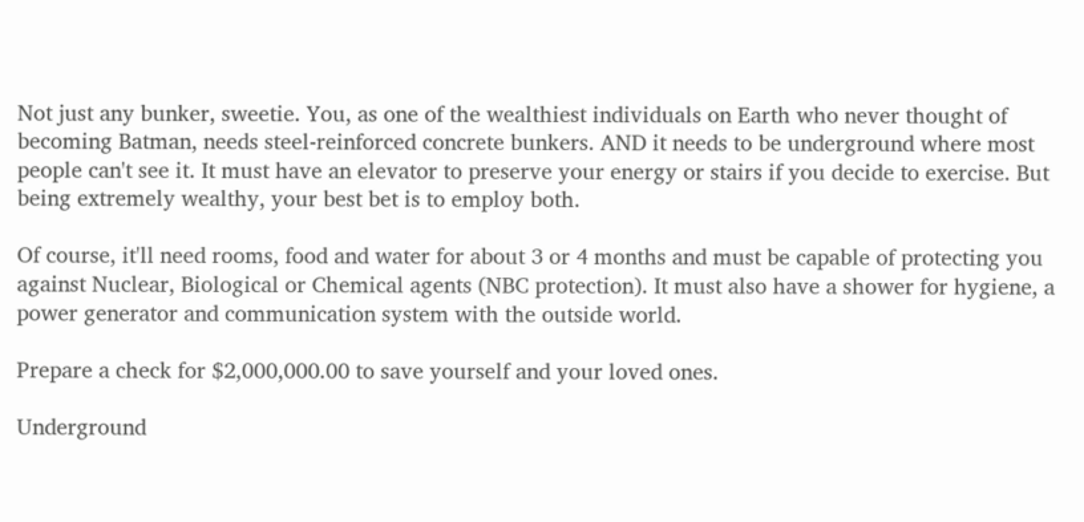Not just any bunker, sweetie. You, as one of the wealthiest individuals on Earth who never thought of becoming Batman, needs steel-reinforced concrete bunkers. AND it needs to be underground where most people can't see it. It must have an elevator to preserve your energy or stairs if you decide to exercise. But being extremely wealthy, your best bet is to employ both.

Of course, it'll need rooms, food and water for about 3 or 4 months and must be capable of protecting you against Nuclear, Biological or Chemical agents (NBC protection). It must also have a shower for hygiene, a power generator and communication system with the outside world.

Prepare a check for $2,000,000.00 to save yourself and your loved ones.

Underground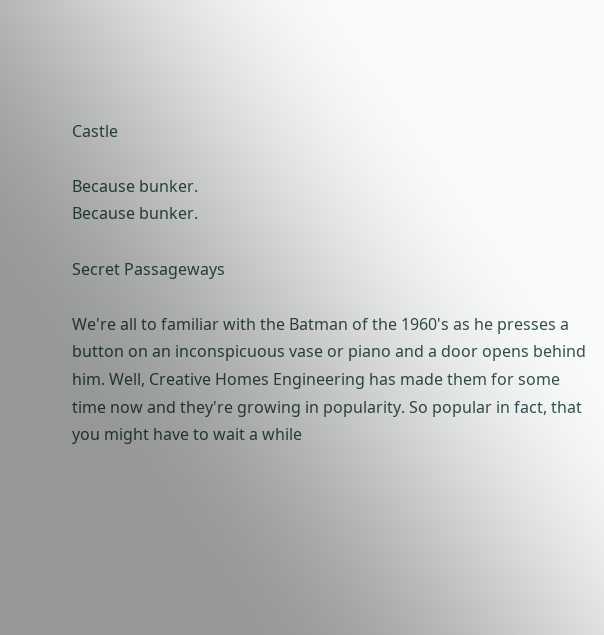Castle

Because bunker.
Because bunker.

Secret Passageways

We're all to familiar with the Batman of the 1960's as he presses a button on an inconspicuous vase or piano and a door opens behind him. Well, Creative Homes Engineering has made them for some time now and they're growing in popularity. So popular in fact, that you might have to wait a while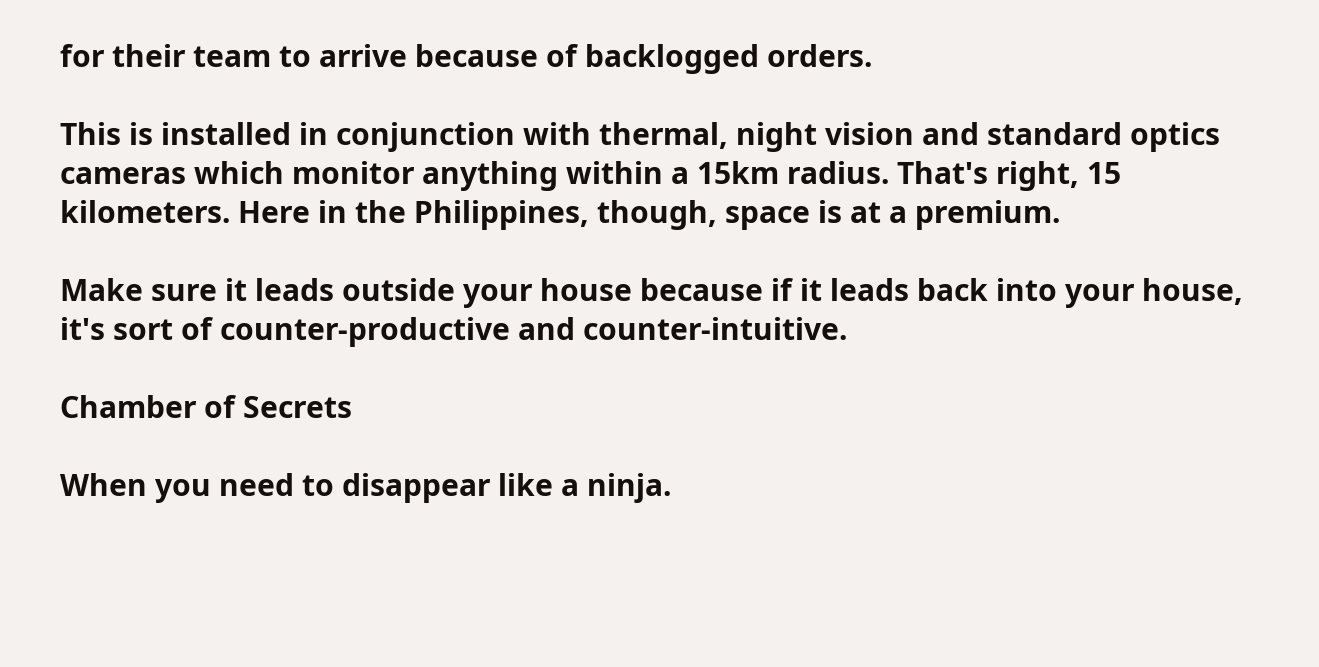for their team to arrive because of backlogged orders.

This is installed in conjunction with thermal, night vision and standard optics cameras which monitor anything within a 15km radius. That's right, 15 kilometers. Here in the Philippines, though, space is at a premium.

Make sure it leads outside your house because if it leads back into your house, it's sort of counter-productive and counter-intuitive.

Chamber of Secrets

When you need to disappear like a ninja.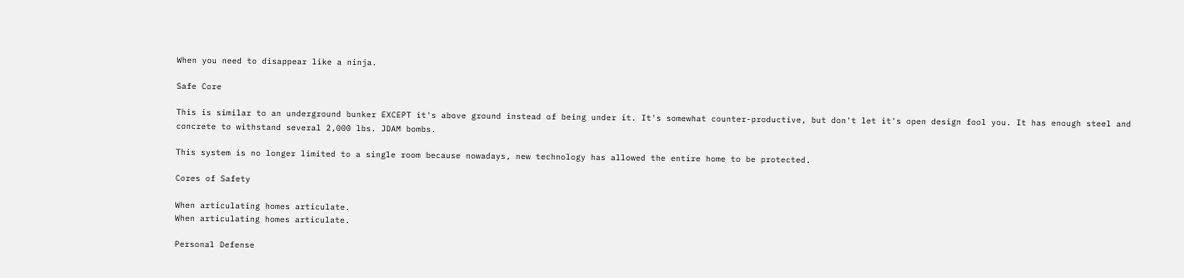When you need to disappear like a ninja.

Safe Core

This is similar to an underground bunker EXCEPT it's above ground instead of being under it. It's somewhat counter-productive, but don't let it's open design fool you. It has enough steel and concrete to withstand several 2,000 lbs. JDAM bombs.

This system is no longer limited to a single room because nowadays, new technology has allowed the entire home to be protected.

Cores of Safety

When articulating homes articulate.
When articulating homes articulate.

Personal Defense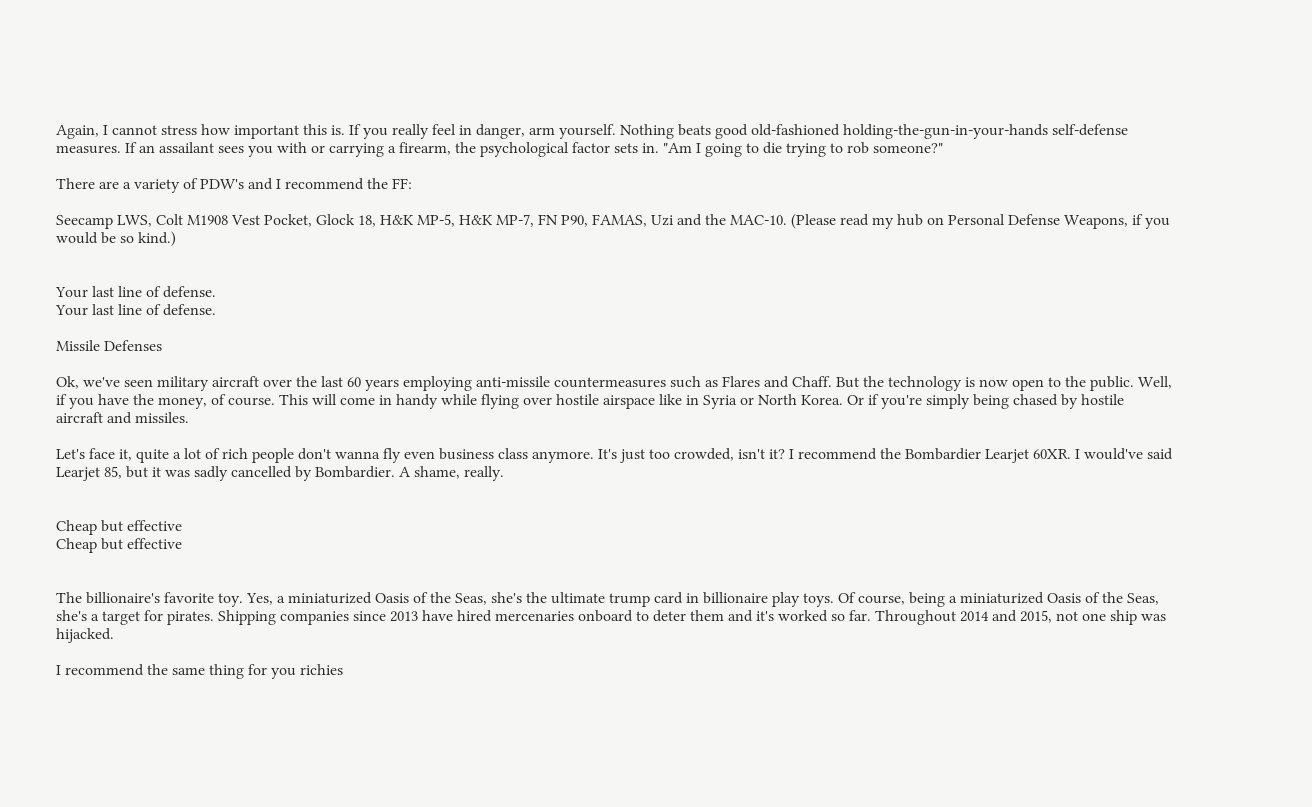Again, I cannot stress how important this is. If you really feel in danger, arm yourself. Nothing beats good old-fashioned holding-the-gun-in-your-hands self-defense measures. If an assailant sees you with or carrying a firearm, the psychological factor sets in. "Am I going to die trying to rob someone?"

There are a variety of PDW's and I recommend the FF:

Seecamp LWS, Colt M1908 Vest Pocket, Glock 18, H&K MP-5, H&K MP-7, FN P90, FAMAS, Uzi and the MAC-10. (Please read my hub on Personal Defense Weapons, if you would be so kind.)


Your last line of defense.
Your last line of defense.

Missile Defenses

Ok, we've seen military aircraft over the last 60 years employing anti-missile countermeasures such as Flares and Chaff. But the technology is now open to the public. Well, if you have the money, of course. This will come in handy while flying over hostile airspace like in Syria or North Korea. Or if you're simply being chased by hostile aircraft and missiles.

Let's face it, quite a lot of rich people don't wanna fly even business class anymore. It's just too crowded, isn't it? I recommend the Bombardier Learjet 60XR. I would've said Learjet 85, but it was sadly cancelled by Bombardier. A shame, really.


Cheap but effective
Cheap but effective


The billionaire's favorite toy. Yes, a miniaturized Oasis of the Seas, she's the ultimate trump card in billionaire play toys. Of course, being a miniaturized Oasis of the Seas, she's a target for pirates. Shipping companies since 2013 have hired mercenaries onboard to deter them and it's worked so far. Throughout 2014 and 2015, not one ship was hijacked.

I recommend the same thing for you richies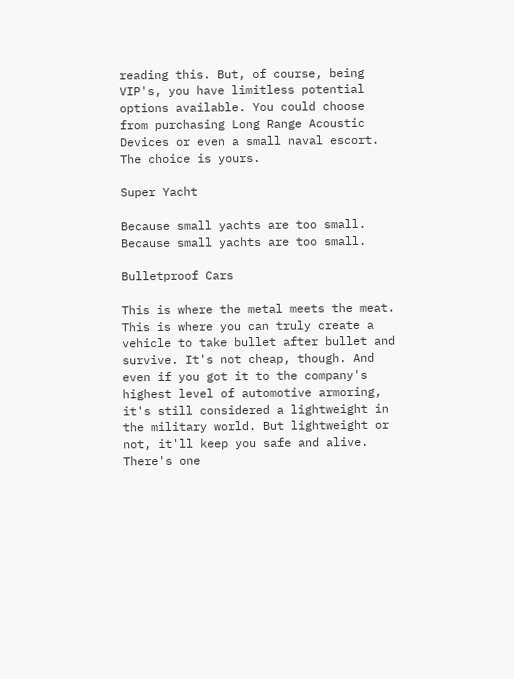reading this. But, of course, being VIP's, you have limitless potential options available. You could choose from purchasing Long Range Acoustic Devices or even a small naval escort. The choice is yours.

Super Yacht

Because small yachts are too small.
Because small yachts are too small.

Bulletproof Cars

This is where the metal meets the meat. This is where you can truly create a vehicle to take bullet after bullet and survive. It's not cheap, though. And even if you got it to the company's highest level of automotive armoring, it's still considered a lightweight in the military world. But lightweight or not, it'll keep you safe and alive. There's one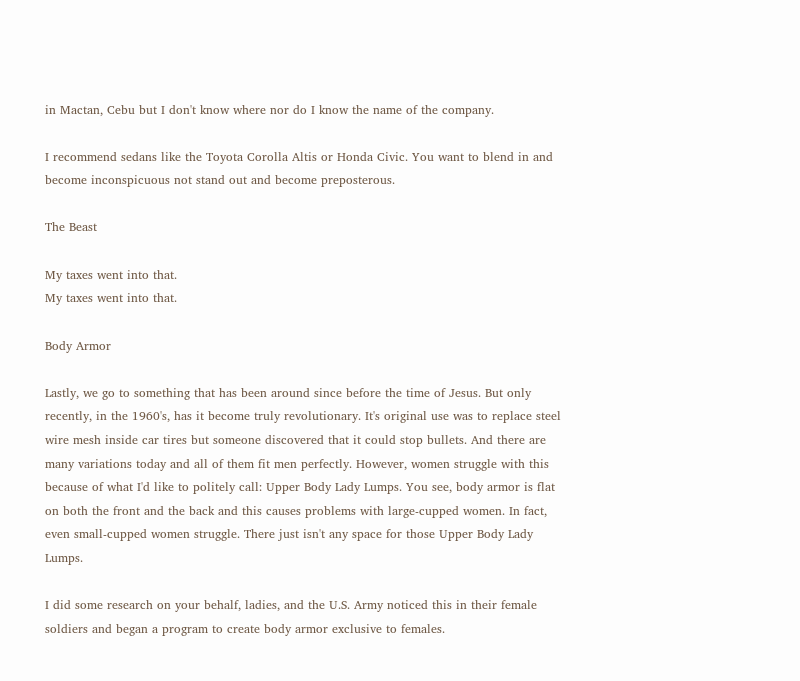in Mactan, Cebu but I don't know where nor do I know the name of the company.

I recommend sedans like the Toyota Corolla Altis or Honda Civic. You want to blend in and become inconspicuous not stand out and become preposterous.

The Beast

My taxes went into that.
My taxes went into that.

Body Armor

Lastly, we go to something that has been around since before the time of Jesus. But only recently, in the 1960's, has it become truly revolutionary. It's original use was to replace steel wire mesh inside car tires but someone discovered that it could stop bullets. And there are many variations today and all of them fit men perfectly. However, women struggle with this because of what I'd like to politely call: Upper Body Lady Lumps. You see, body armor is flat on both the front and the back and this causes problems with large-cupped women. In fact, even small-cupped women struggle. There just isn't any space for those Upper Body Lady Lumps.

I did some research on your behalf, ladies, and the U.S. Army noticed this in their female soldiers and began a program to create body armor exclusive to females.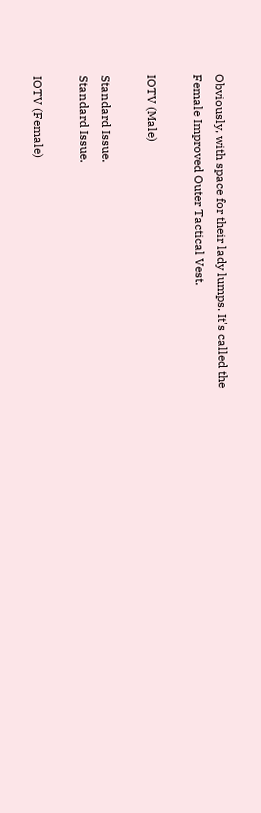Obviously, with space for their lady lumps. It's called the Female Improved Outer Tactical Vest.

IOTV (Male)

Standard Issue.
Standard Issue.

IOTV (Female)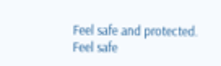Feel safe and protected.
Feel safe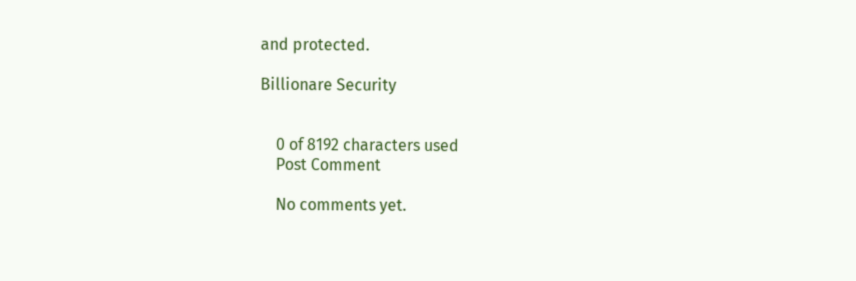and protected.

Billionare Security


    0 of 8192 characters used
    Post Comment

    No comments yet.